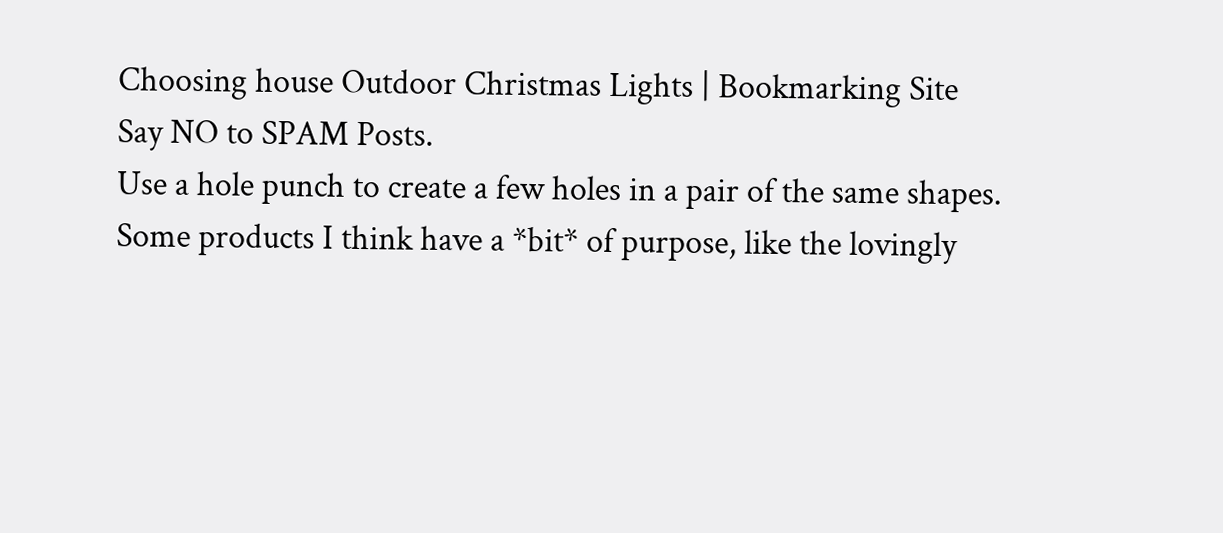Choosing house Outdoor Christmas Lights | Bookmarking Site
Say NO to SPAM Posts.
Use a hole punch to create a few holes in a pair of the same shapes.
Some products I think have a *bit* of purpose, like the lovingly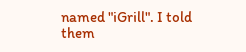named "iGrill". I told them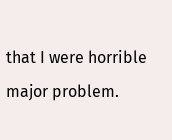that I were horrible major problem.